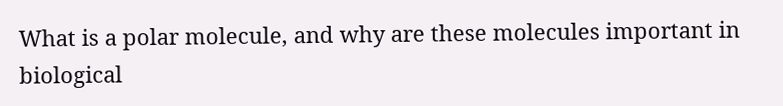What is a polar molecule, and why are these molecules important in biological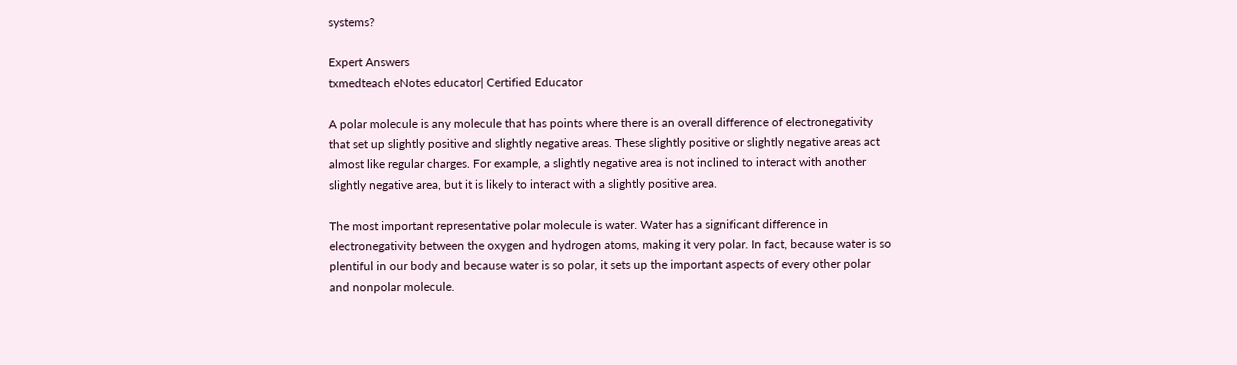systems?

Expert Answers
txmedteach eNotes educator| Certified Educator

A polar molecule is any molecule that has points where there is an overall difference of electronegativity that set up slightly positive and slightly negative areas. These slightly positive or slightly negative areas act almost like regular charges. For example, a slightly negative area is not inclined to interact with another slightly negative area, but it is likely to interact with a slightly positive area.

The most important representative polar molecule is water. Water has a significant difference in electronegativity between the oxygen and hydrogen atoms, making it very polar. In fact, because water is so plentiful in our body and because water is so polar, it sets up the important aspects of every other polar and nonpolar molecule.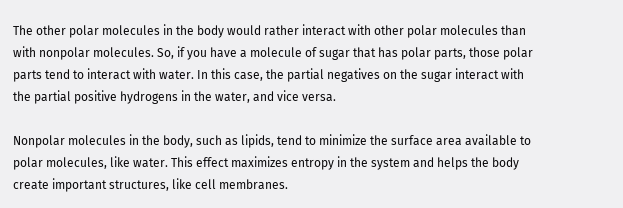The other polar molecules in the body would rather interact with other polar molecules than with nonpolar molecules. So, if you have a molecule of sugar that has polar parts, those polar parts tend to interact with water. In this case, the partial negatives on the sugar interact with the partial positive hydrogens in the water, and vice versa.

Nonpolar molecules in the body, such as lipids, tend to minimize the surface area available to polar molecules, like water. This effect maximizes entropy in the system and helps the body create important structures, like cell membranes.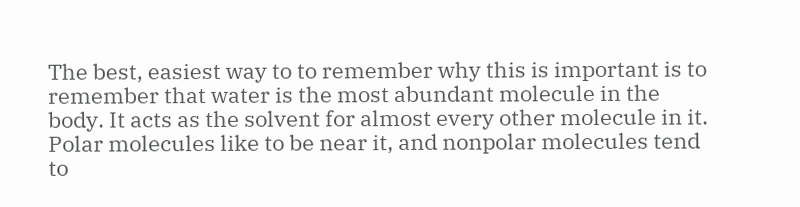The best, easiest way to to remember why this is important is to remember that water is the most abundant molecule in the body. It acts as the solvent for almost every other molecule in it. Polar molecules like to be near it, and nonpolar molecules tend to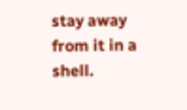stay away from it in a shell.